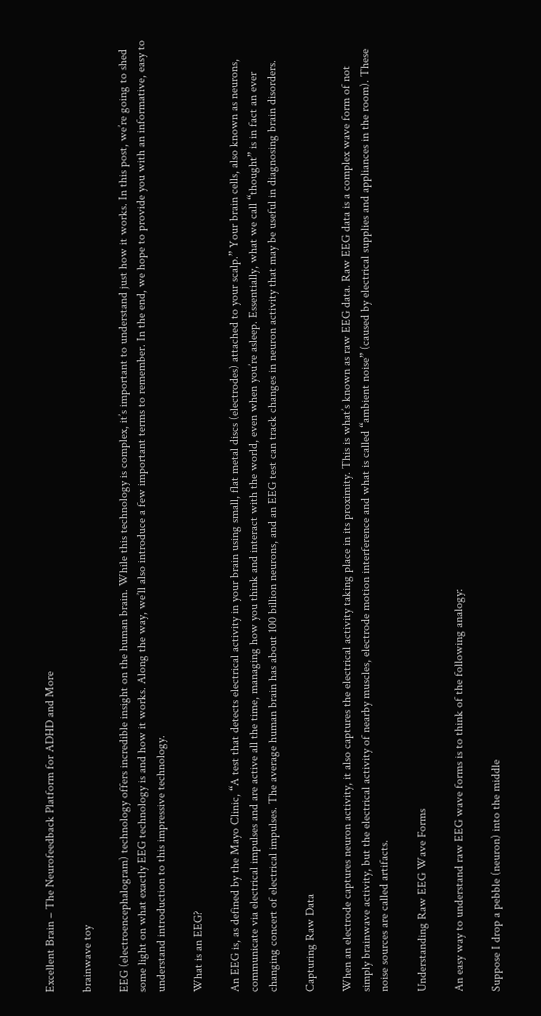Excellent Brain – The Neurofeedback Platform for ADHD and More

brainwave toy

EEG (electroencephalogram) technology offers incredible insight on the human brain. While this technology is complex, it’s important to understand just how it works. In this post, we’re going to shed some light on what exactly EEG technology is and how it works. Along the way, we’ll also introduce a few important terms to remember. In the end, we hope to provide you with an informative, easy to understand introduction to this impressive technology.

What is an EEG?

An EEG is, as defined by the Mayo Clinic, “A test that detects electrical activity in your brain using small, flat metal discs (electrodes) attached to your scalp.” Your brain cells, also known as neurons, communicate via electrical impulses and are active all the time, managing how you think and interact with the world, even when you’re asleep. Essentially, what we call “thought” is in fact an ever changing concert of electrical impulses. The average human brain has about 100 billion neurons, and an EEG test can track changes in neuron activity that may be useful in diagnosing brain disorders.

Capturing Raw Data

When an electrode captures neuron activity, it also captures the electrical activity taking place in its proximity. This is what’s known as raw EEG data. Raw EEG data is a complex wave form of not simply brainwave activity, but the electrical activity of nearby muscles, electrode motion interference and what is called “ambient noise” (caused by electrical supplies and appliances in the room). These noise sources are called artifacts.

Understanding Raw EEG Wave Forms

An easy way to understand raw EEG wave forms is to think of the following analogy:

Suppose I drop a pebble (neuron) into the middle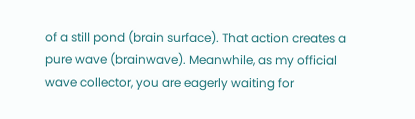of a still pond (brain surface). That action creates a pure wave (brainwave). Meanwhile, as my official wave collector, you are eagerly waiting for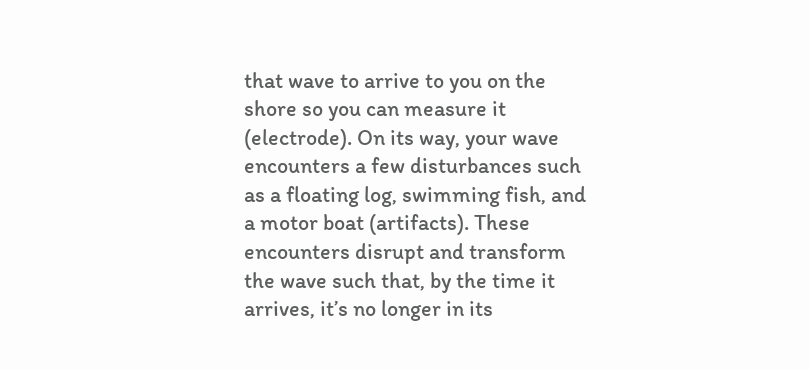that wave to arrive to you on the shore so you can measure it (electrode). On its way, your wave encounters a few disturbances such as a floating log, swimming fish, and a motor boat (artifacts). These encounters disrupt and transform the wave such that, by the time it arrives, it’s no longer in its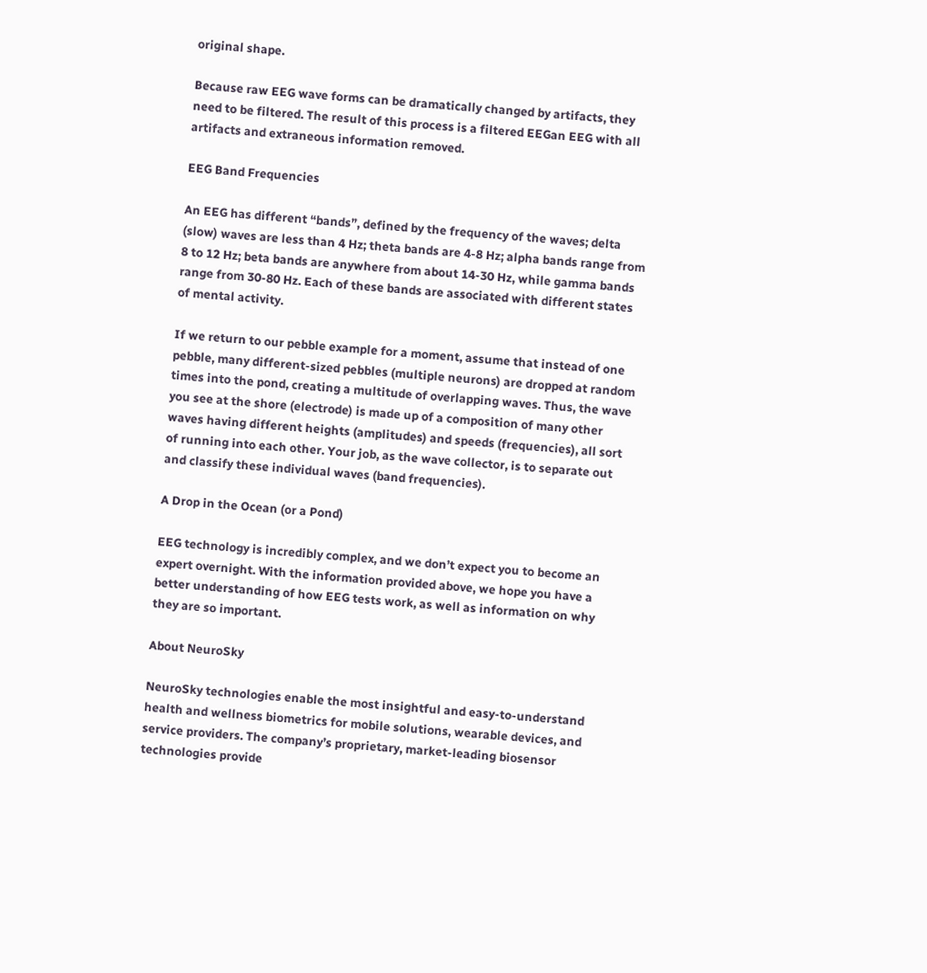original shape.

Because raw EEG wave forms can be dramatically changed by artifacts, they need to be filtered. The result of this process is a filtered EEGan EEG with all artifacts and extraneous information removed.

EEG Band Frequencies

An EEG has different “bands”, defined by the frequency of the waves; delta (slow) waves are less than 4 Hz; theta bands are 4-8 Hz; alpha bands range from 8 to 12 Hz; beta bands are anywhere from about 14-30 Hz, while gamma bands range from 30-80 Hz. Each of these bands are associated with different states of mental activity.

If we return to our pebble example for a moment, assume that instead of one pebble, many different-sized pebbles (multiple neurons) are dropped at random times into the pond, creating a multitude of overlapping waves. Thus, the wave you see at the shore (electrode) is made up of a composition of many other waves having different heights (amplitudes) and speeds (frequencies), all sort of running into each other. Your job, as the wave collector, is to separate out and classify these individual waves (band frequencies).

A Drop in the Ocean (or a Pond)

EEG technology is incredibly complex, and we don’t expect you to become an expert overnight. With the information provided above, we hope you have a better understanding of how EEG tests work, as well as information on why they are so important.

About NeuroSky

NeuroSky technologies enable the most insightful and easy-to-understand health and wellness biometrics for mobile solutions, wearable devices, and service providers. The company’s proprietary, market-leading biosensor technologies provide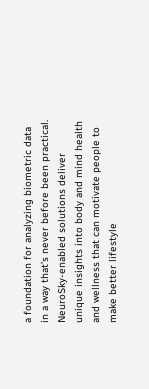a foundation for analyzing biometric data in a way that’s never before been practical. NeuroSky-enabled solutions deliver unique insights into body and mind health and wellness that can motivate people to make better lifestyle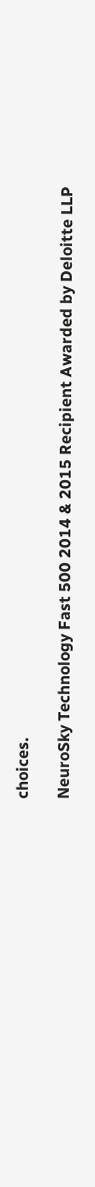choices.

NeuroSky Technology Fast 500 2014 & 2015 Recipient Awarded by Deloitte LLP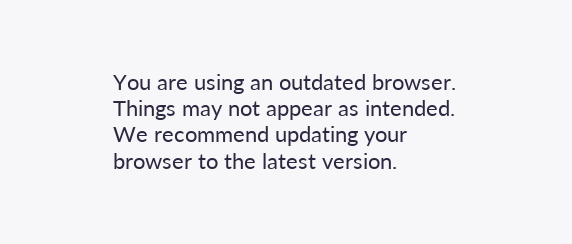You are using an outdated browser. Things may not appear as intended. We recommend updating your browser to the latest version.